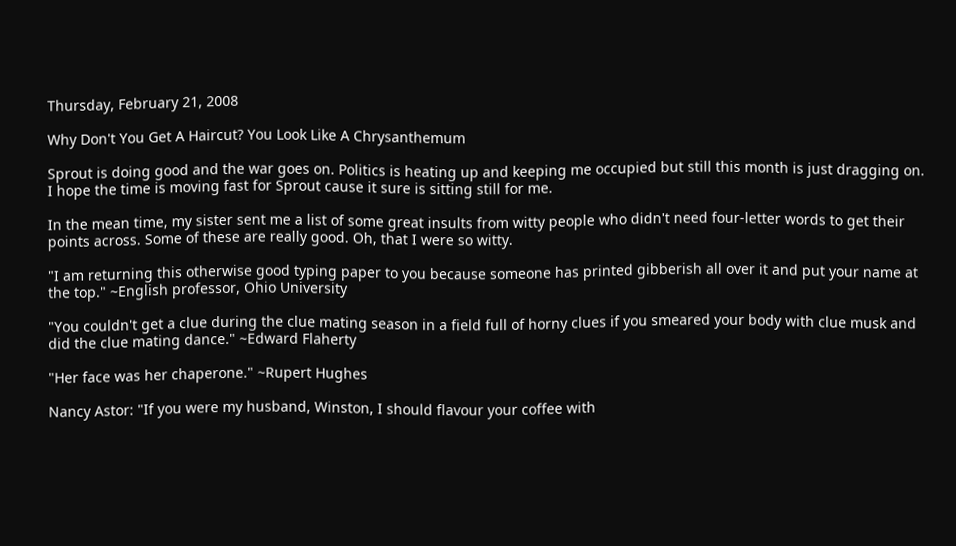Thursday, February 21, 2008

Why Don't You Get A Haircut? You Look Like A Chrysanthemum

Sprout is doing good and the war goes on. Politics is heating up and keeping me occupied but still this month is just dragging on. I hope the time is moving fast for Sprout cause it sure is sitting still for me.

In the mean time, my sister sent me a list of some great insults from witty people who didn't need four-letter words to get their points across. Some of these are really good. Oh, that I were so witty.

"I am returning this otherwise good typing paper to you because someone has printed gibberish all over it and put your name at the top." ~English professor, Ohio University

"You couldn't get a clue during the clue mating season in a field full of horny clues if you smeared your body with clue musk and did the clue mating dance." ~Edward Flaherty

"Her face was her chaperone." ~Rupert Hughes

Nancy Astor: "If you were my husband, Winston, I should flavour your coffee with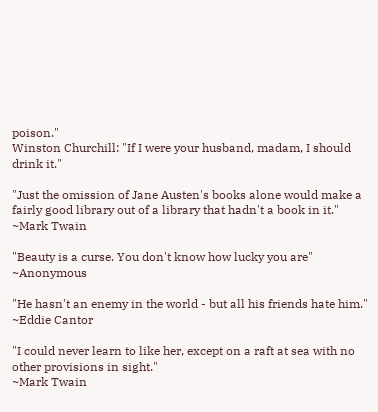poison."
Winston Churchill: "If I were your husband, madam, I should drink it."

"Just the omission of Jane Austen's books alone would make a fairly good library out of a library that hadn't a book in it." ~Mark Twain

"Beauty is a curse. You don't know how lucky you are" ~Anonymous

"He hasn't an enemy in the world - but all his friends hate him."
~Eddie Cantor

"I could never learn to like her, except on a raft at sea with no other provisions in sight."
~Mark Twain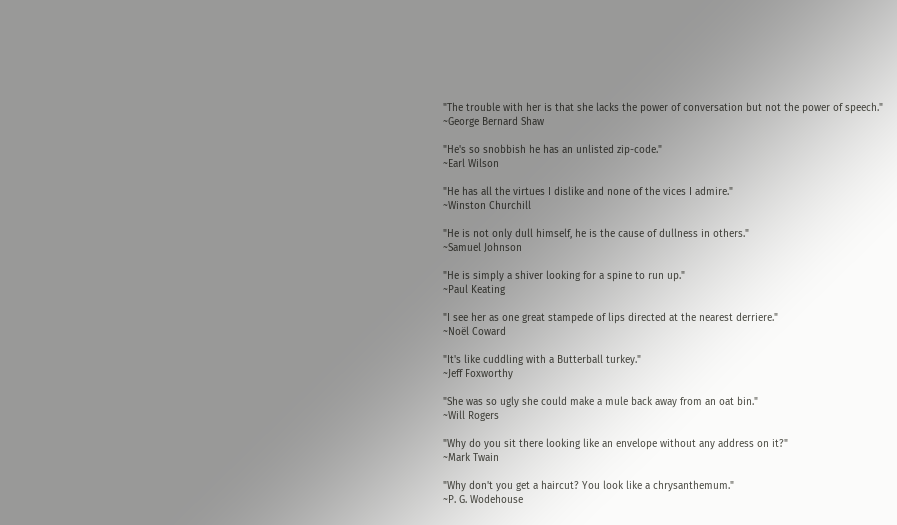"The trouble with her is that she lacks the power of conversation but not the power of speech."
~George Bernard Shaw

"He's so snobbish he has an unlisted zip-code."
~Earl Wilson

"He has all the virtues I dislike and none of the vices I admire."
~Winston Churchill

"He is not only dull himself, he is the cause of dullness in others."
~Samuel Johnson

"He is simply a shiver looking for a spine to run up."
~Paul Keating

"I see her as one great stampede of lips directed at the nearest derriere."
~Noël Coward

"It's like cuddling with a Butterball turkey."
~Jeff Foxworthy

"She was so ugly she could make a mule back away from an oat bin."
~Will Rogers

"Why do you sit there looking like an envelope without any address on it?"
~Mark Twain

"Why don't you get a haircut? You look like a chrysanthemum."
~P. G. Wodehouse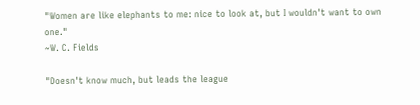"Women are like elephants to me: nice to look at, but I wouldn't want to own one."
~W. C. Fields

"Doesn't know much, but leads the league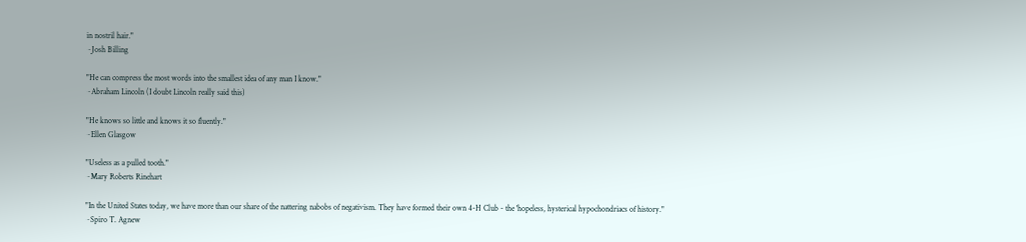in nostril hair."
~Josh Billing

"He can compress the most words into the smallest idea of any man I know."
~Abraham Lincoln (I doubt Lincoln really said this)

"He knows so little and knows it so fluently."
~Ellen Glasgow

"Useless as a pulled tooth."
~Mary Roberts Rinehart

"In the United States today, we have more than our share of the nattering nabobs of negativism. They have formed their own 4-H Club - the 'hopeless, hysterical hypochondriacs of history."
~Spiro T. Agnew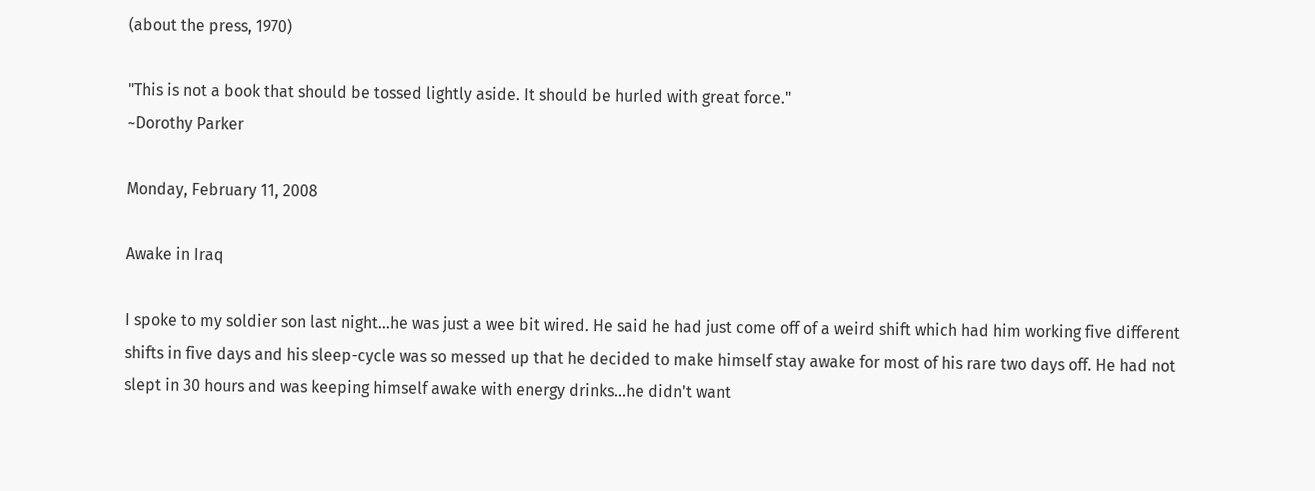(about the press, 1970)

"This is not a book that should be tossed lightly aside. It should be hurled with great force."
~Dorothy Parker

Monday, February 11, 2008

Awake in Iraq

I spoke to my soldier son last night...he was just a wee bit wired. He said he had just come off of a weird shift which had him working five different shifts in five days and his sleep-cycle was so messed up that he decided to make himself stay awake for most of his rare two days off. He had not slept in 30 hours and was keeping himself awake with energy drinks...he didn't want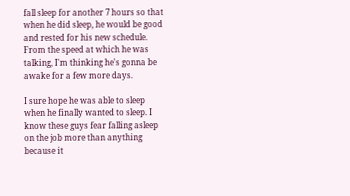fall sleep for another 7 hours so that when he did sleep, he would be good and rested for his new schedule. From the speed at which he was talking, I'm thinking he's gonna be awake for a few more days.

I sure hope he was able to sleep when he finally wanted to sleep. I know these guys fear falling asleep on the job more than anything because it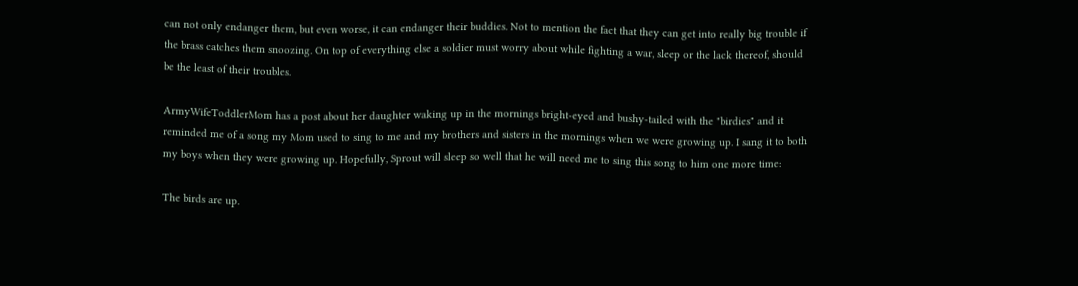can not only endanger them, but even worse, it can endanger their buddies. Not to mention the fact that they can get into really big trouble if the brass catches them snoozing. On top of everything else a soldier must worry about while fighting a war, sleep or the lack thereof, should be the least of their troubles.

ArmyWifeToddlerMom has a post about her daughter waking up in the mornings bright-eyed and bushy-tailed with the "birdies" and it reminded me of a song my Mom used to sing to me and my brothers and sisters in the mornings when we were growing up. I sang it to both my boys when they were growing up. Hopefully, Sprout will sleep so well that he will need me to sing this song to him one more time:

The birds are up.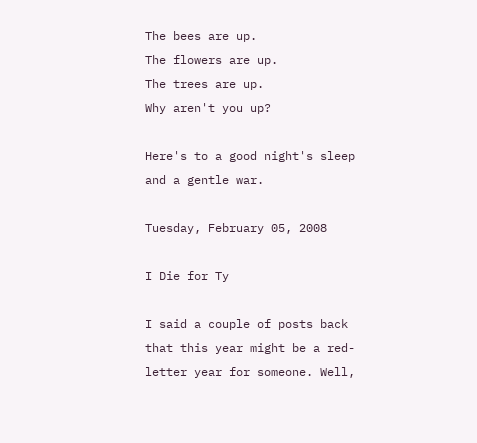The bees are up.
The flowers are up.
The trees are up.
Why aren't you up?

Here's to a good night's sleep and a gentle war.

Tuesday, February 05, 2008

I Die for Ty

I said a couple of posts back that this year might be a red-letter year for someone. Well,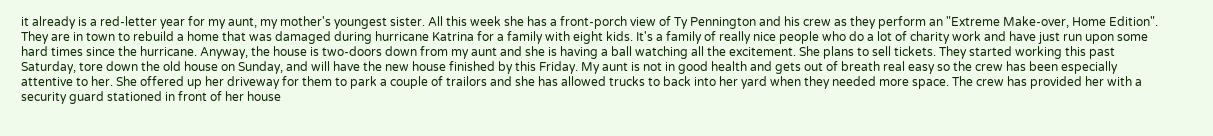it already is a red-letter year for my aunt, my mother's youngest sister. All this week she has a front-porch view of Ty Pennington and his crew as they perform an "Extreme Make-over, Home Edition". They are in town to rebuild a home that was damaged during hurricane Katrina for a family with eight kids. It's a family of really nice people who do a lot of charity work and have just run upon some hard times since the hurricane. Anyway, the house is two-doors down from my aunt and she is having a ball watching all the excitement. She plans to sell tickets. They started working this past Saturday, tore down the old house on Sunday, and will have the new house finished by this Friday. My aunt is not in good health and gets out of breath real easy so the crew has been especially attentive to her. She offered up her driveway for them to park a couple of trailors and she has allowed trucks to back into her yard when they needed more space. The crew has provided her with a security guard stationed in front of her house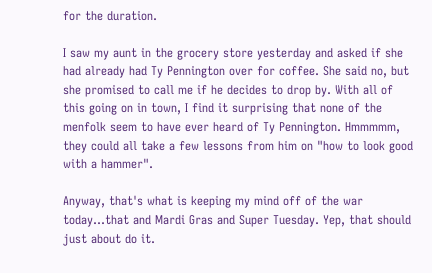for the duration.

I saw my aunt in the grocery store yesterday and asked if she had already had Ty Pennington over for coffee. She said no, but she promised to call me if he decides to drop by. With all of this going on in town, I find it surprising that none of the menfolk seem to have ever heard of Ty Pennington. Hmmmmm, they could all take a few lessons from him on "how to look good with a hammer".

Anyway, that's what is keeping my mind off of the war today...that and Mardi Gras and Super Tuesday. Yep, that should just about do it.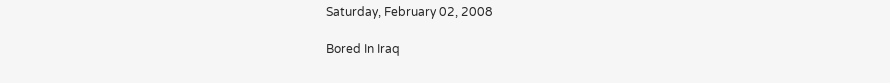Saturday, February 02, 2008

Bored In Iraq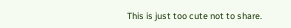This is just too cute not to share.